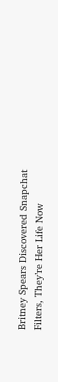Britney Spears Discovered Snapchat Filters, They’re Her Life Now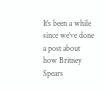It’s been a while since we’ve done a post about how Britney Spears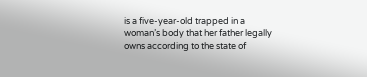is a five-year-old trapped in a woman’s body that her father legally owns according to the state of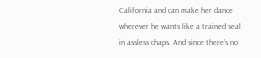California and can make her dance wherever he wants like a trained seal in assless chaps. And since there’s no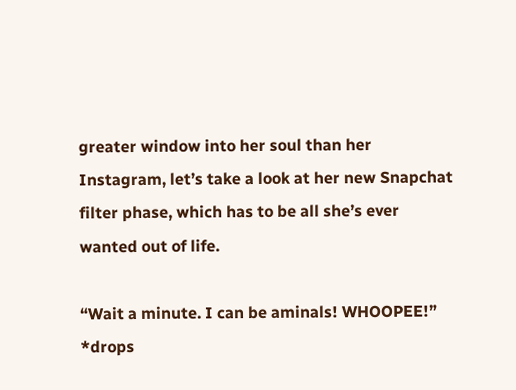greater window into her soul than her Instagram, let’s take a look at her new Snapchat filter phase, which has to be all she’s ever wanted out of life.

“Wait a minute. I can be aminals! WHOOPEE!” *drops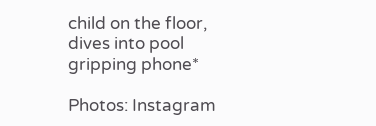child on the floor, dives into pool gripping phone*

Photos: Instagram